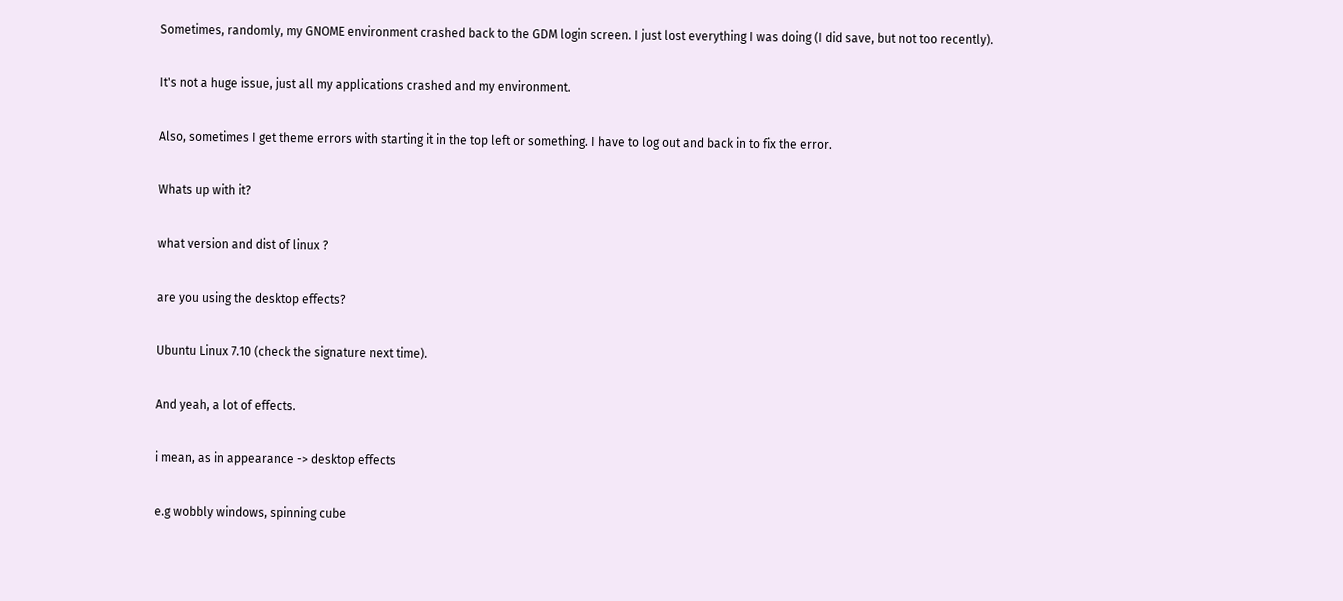Sometimes, randomly, my GNOME environment crashed back to the GDM login screen. I just lost everything I was doing (I did save, but not too recently).

It's not a huge issue, just all my applications crashed and my environment.

Also, sometimes I get theme errors with starting it in the top left or something. I have to log out and back in to fix the error.

Whats up with it?

what version and dist of linux ?

are you using the desktop effects?

Ubuntu Linux 7.10 (check the signature next time).

And yeah, a lot of effects.

i mean, as in appearance -> desktop effects

e.g wobbly windows, spinning cube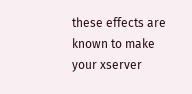these effects are known to make your xserver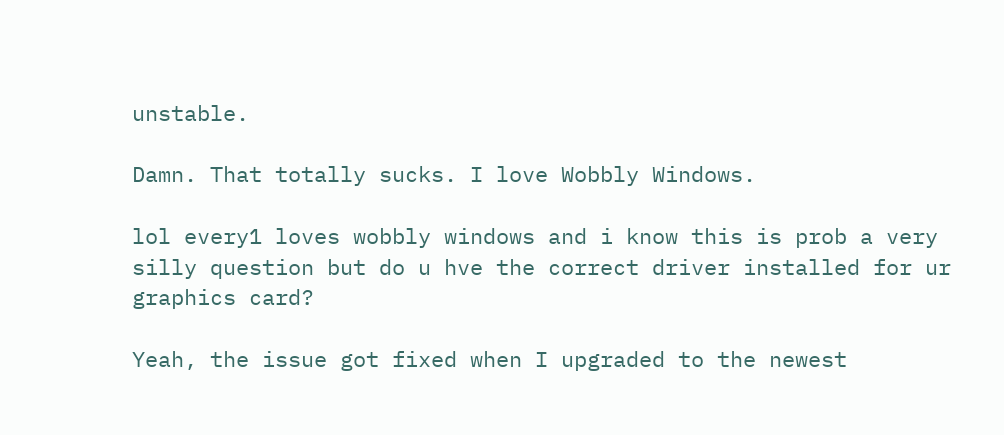unstable.

Damn. That totally sucks. I love Wobbly Windows.

lol every1 loves wobbly windows and i know this is prob a very silly question but do u hve the correct driver installed for ur graphics card?

Yeah, the issue got fixed when I upgraded to the newest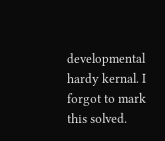developmental hardy kernal. I forgot to mark this solved.